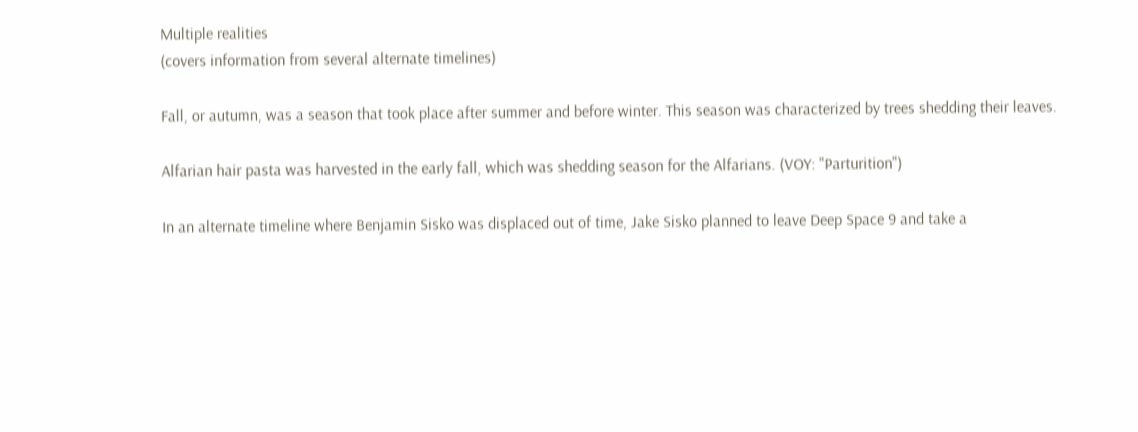Multiple realities
(covers information from several alternate timelines)

Fall, or autumn, was a season that took place after summer and before winter. This season was characterized by trees shedding their leaves.

Alfarian hair pasta was harvested in the early fall, which was shedding season for the Alfarians. (VOY: "Parturition")

In an alternate timeline where Benjamin Sisko was displaced out of time, Jake Sisko planned to leave Deep Space 9 and take a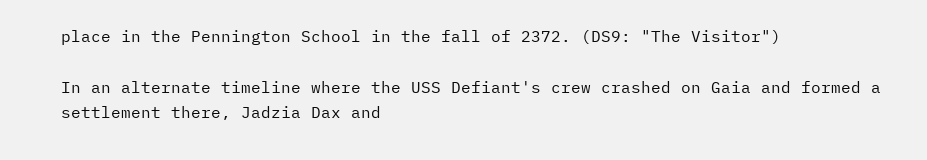place in the Pennington School in the fall of 2372. (DS9: "The Visitor")

In an alternate timeline where the USS Defiant's crew crashed on Gaia and formed a settlement there, Jadzia Dax and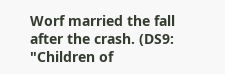Worf married the fall after the crash. (DS9: "Children of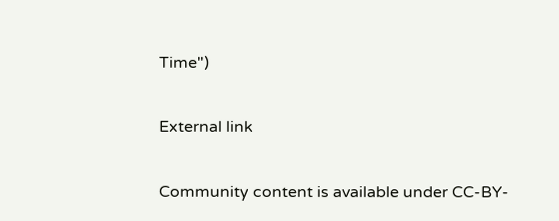Time")

External link

Community content is available under CC-BY-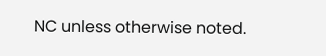NC unless otherwise noted.